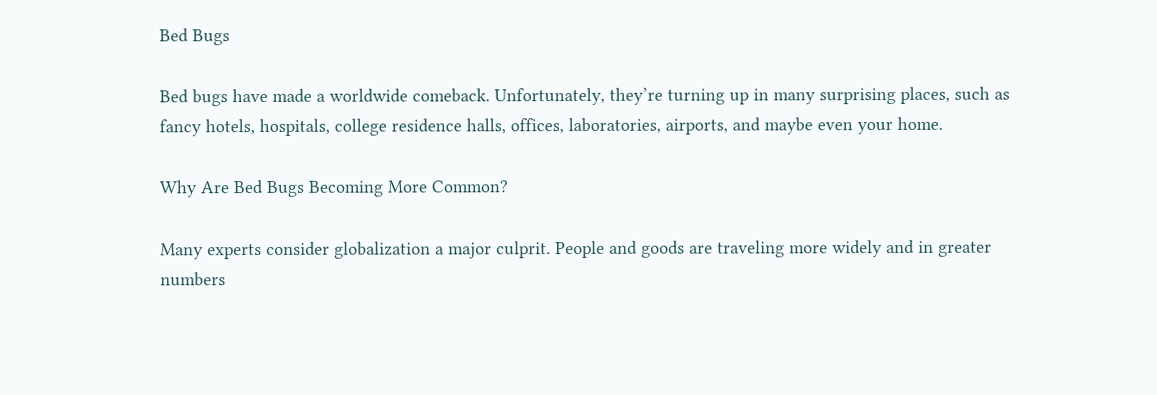Bed Bugs

Bed bugs have made a worldwide comeback. Unfortunately, they’re turning up in many surprising places, such as fancy hotels, hospitals, college residence halls, offices, laboratories, airports, and maybe even your home.

Why Are Bed Bugs Becoming More Common?

Many experts consider globalization a major culprit. People and goods are traveling more widely and in greater numbers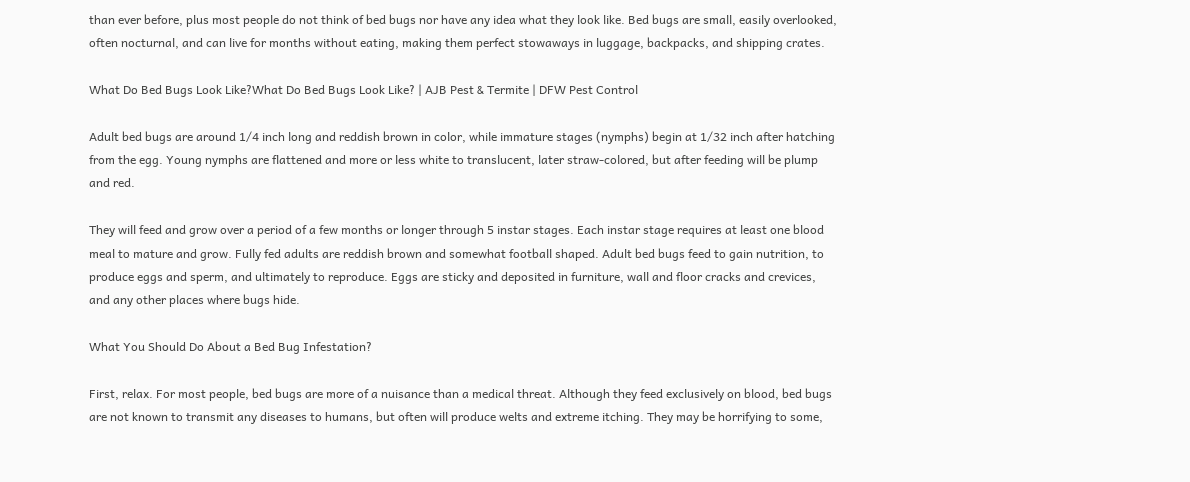than ever before, plus most people do not think of bed bugs nor have any idea what they look like. Bed bugs are small, easily overlooked, often nocturnal, and can live for months without eating, making them perfect stowaways in luggage, backpacks, and shipping crates.

What Do Bed Bugs Look Like?What Do Bed Bugs Look Like? | AJB Pest & Termite | DFW Pest Control

Adult bed bugs are around 1/4 inch long and reddish brown in color, while immature stages (nymphs) begin at 1/32 inch after hatching from the egg. Young nymphs are flattened and more or less white to translucent, later straw‐colored, but after feeding will be plump and red.

They will feed and grow over a period of a few months or longer through 5 instar stages. Each instar stage requires at least one blood meal to mature and grow. Fully fed adults are reddish brown and somewhat football shaped. Adult bed bugs feed to gain nutrition, to produce eggs and sperm, and ultimately to reproduce. Eggs are sticky and deposited in furniture, wall and floor cracks and crevices, and any other places where bugs hide.

What You Should Do About a Bed Bug Infestation?

First, relax. For most people, bed bugs are more of a nuisance than a medical threat. Although they feed exclusively on blood, bed bugs are not known to transmit any diseases to humans, but often will produce welts and extreme itching. They may be horrifying to some,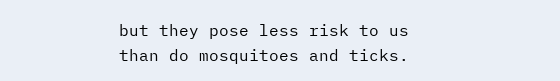but they pose less risk to us than do mosquitoes and ticks.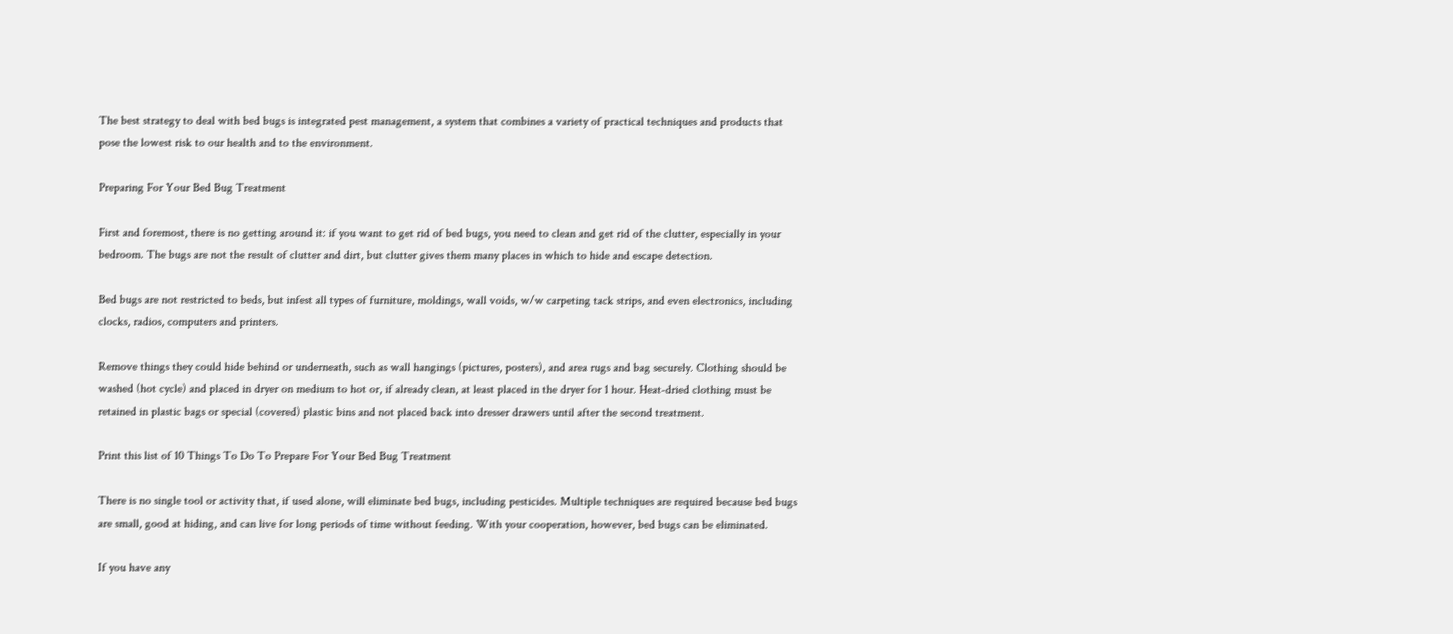The best strategy to deal with bed bugs is integrated pest management, a system that combines a variety of practical techniques and products that pose the lowest risk to our health and to the environment.

Preparing For Your Bed Bug Treatment

First and foremost, there is no getting around it: if you want to get rid of bed bugs, you need to clean and get rid of the clutter, especially in your bedroom. The bugs are not the result of clutter and dirt, but clutter gives them many places in which to hide and escape detection.

Bed bugs are not restricted to beds, but infest all types of furniture, moldings, wall voids, w/w carpeting tack strips, and even electronics, including clocks, radios, computers and printers.

Remove things they could hide behind or underneath, such as wall hangings (pictures, posters), and area rugs and bag securely. Clothing should be washed (hot cycle) and placed in dryer on medium to hot or, if already clean, at least placed in the dryer for 1 hour. Heat‐dried clothing must be retained in plastic bags or special (covered) plastic bins and not placed back into dresser drawers until after the second treatment.

Print this list of 10 Things To Do To Prepare For Your Bed Bug Treatment

There is no single tool or activity that, if used alone, will eliminate bed bugs, including pesticides. Multiple techniques are required because bed bugs are small, good at hiding, and can live for long periods of time without feeding. With your cooperation, however, bed bugs can be eliminated.

If you have any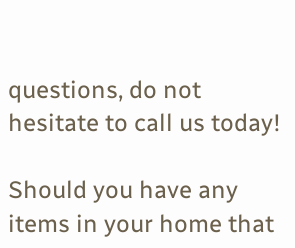questions, do not hesitate to call us today!

Should you have any items in your home that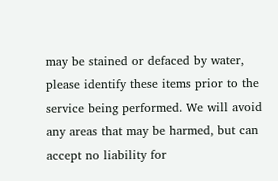may be stained or defaced by water, please identify these items prior to the service being performed. We will avoid any areas that may be harmed, but can accept no liability for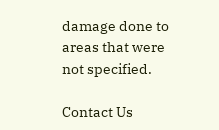damage done to areas that were not specified.

Contact Us